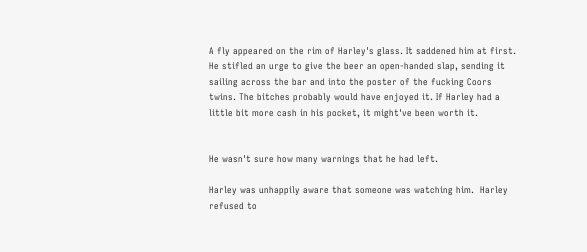A fly appeared on the rim of Harley's glass. It saddened him at first. He stifled an urge to give the beer an open-handed slap, sending it sailing across the bar and into the poster of the fucking Coors twins. The bitches probably would have enjoyed it. If Harley had a little bit more cash in his pocket, it might've been worth it.


He wasn't sure how many warnings that he had left.

Harley was unhappily aware that someone was watching him.  Harley refused to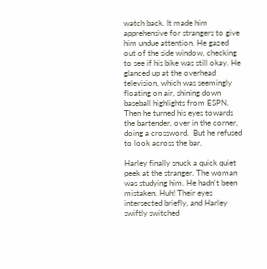watch back. It made him apprehensive for strangers to give him undue attention. He gazed out of the side window, checking to see if his bike was still okay. He glanced up at the overhead television, which was seemingly floating on air, shining down baseball highlights from ESPN. Then he turned his eyes towards the bartender, over in the corner, doing a crossword.  But he refused to look across the bar.

Harley finally snuck a quick quiet peek at the stranger. The woman was studying him. He hadn't been mistaken. Huh! Their eyes intersected briefly, and Harley swiftly switched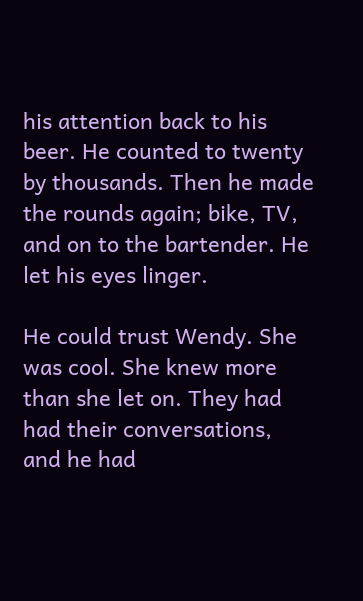his attention back to his beer. He counted to twenty by thousands. Then he made the rounds again; bike, TV, and on to the bartender. He let his eyes linger.

He could trust Wendy. She was cool. She knew more than she let on. They had had their conversations, and he had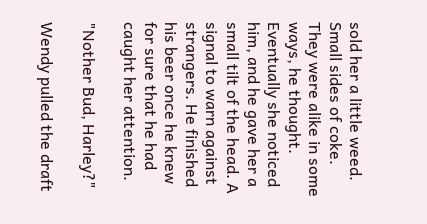sold her a little weed. Small sides of coke. They were alike in some ways, he thought. Eventually she noticed him, and he gave her a small tilt of the head. A signal to warn against strangers. He finished his beer once he knew for sure that he had caught her attention.

"Nother Bud, Harley?"

Wendy pulled the draft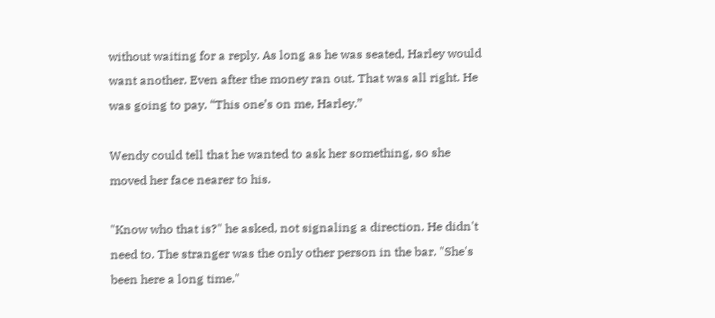without waiting for a reply. As long as he was seated, Harley would want another. Even after the money ran out. That was all right. He was going to pay. “This one’s on me, Harley.”

Wendy could tell that he wanted to ask her something, so she moved her face nearer to his.

"Know who that is?" he asked, not signaling a direction. He didn't need to. The stranger was the only other person in the bar. "She's been here a long time."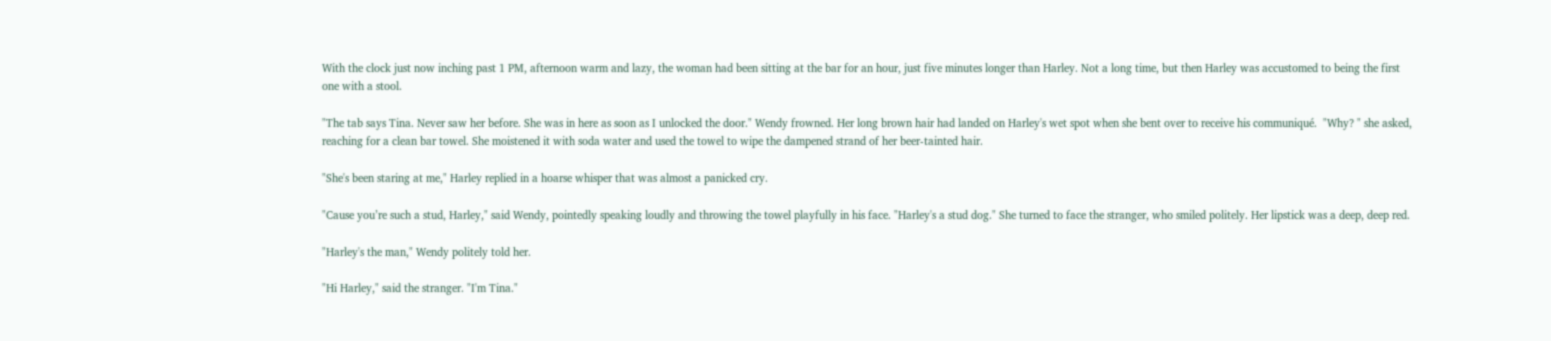With the clock just now inching past 1 PM, afternoon warm and lazy, the woman had been sitting at the bar for an hour, just five minutes longer than Harley. Not a long time, but then Harley was accustomed to being the first one with a stool.

"The tab says Tina. Never saw her before. She was in here as soon as I unlocked the door." Wendy frowned. Her long brown hair had landed on Harley's wet spot when she bent over to receive his communiqué.  "Why? " she asked, reaching for a clean bar towel. She moistened it with soda water and used the towel to wipe the dampened strand of her beer-tainted hair.

"She's been staring at me," Harley replied in a hoarse whisper that was almost a panicked cry.

"Cause you’re such a stud, Harley," said Wendy, pointedly speaking loudly and throwing the towel playfully in his face. "Harley's a stud dog." She turned to face the stranger, who smiled politely. Her lipstick was a deep, deep red.

"Harley's the man," Wendy politely told her.

"Hi Harley," said the stranger. "I'm Tina."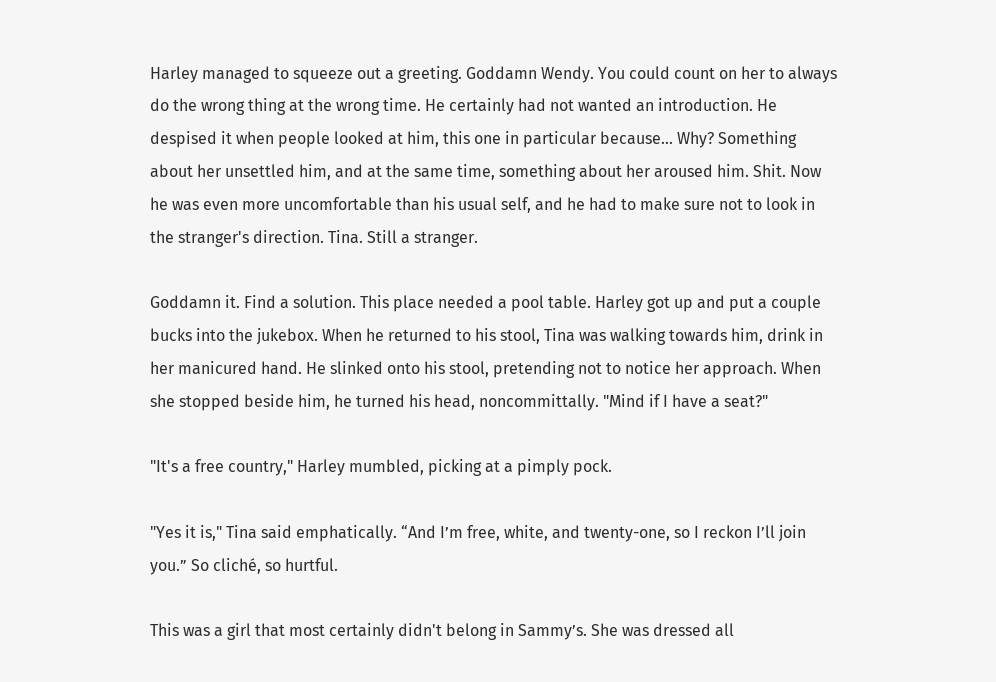Harley managed to squeeze out a greeting. Goddamn Wendy. You could count on her to always do the wrong thing at the wrong time. He certainly had not wanted an introduction. He despised it when people looked at him, this one in particular because... Why? Something about her unsettled him, and at the same time, something about her aroused him. Shit. Now he was even more uncomfortable than his usual self, and he had to make sure not to look in the stranger's direction. Tina. Still a stranger.

Goddamn it. Find a solution. This place needed a pool table. Harley got up and put a couple bucks into the jukebox. When he returned to his stool, Tina was walking towards him, drink in her manicured hand. He slinked onto his stool, pretending not to notice her approach. When she stopped beside him, he turned his head, noncommittally. "Mind if I have a seat?"

"It's a free country," Harley mumbled, picking at a pimply pock.

"Yes it is," Tina said emphatically. “And I’m free, white, and twenty-one, so I reckon I’ll join you.” So cliché, so hurtful.

This was a girl that most certainly didn't belong in Sammy’s. She was dressed all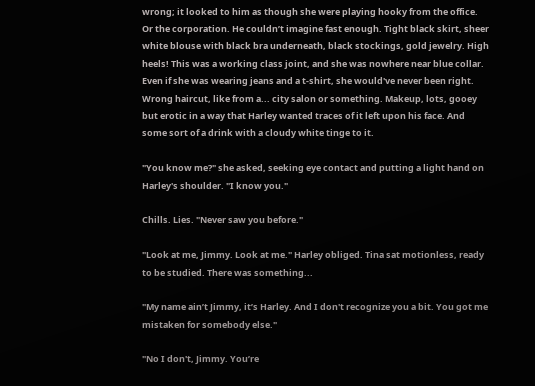wrong; it looked to him as though she were playing hooky from the office. Or the corporation. He couldn’t imagine fast enough. Tight black skirt, sheer white blouse with black bra underneath, black stockings, gold jewelry. High heels! This was a working class joint, and she was nowhere near blue collar. Even if she was wearing jeans and a t-shirt, she would've never been right. Wrong haircut, like from a... city salon or something. Makeup, lots, gooey but erotic in a way that Harley wanted traces of it left upon his face. And some sort of a drink with a cloudy white tinge to it.

"You know me?" she asked, seeking eye contact and putting a light hand on Harley's shoulder. "I know you."

Chills. Lies. "Never saw you before."

"Look at me, Jimmy. Look at me." Harley obliged. Tina sat motionless, ready to be studied. There was something...

"My name ain’t Jimmy, it’s Harley. And I don't recognize you a bit. You got me mistaken for somebody else."

"No I don't, Jimmy. You’re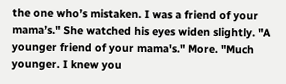the one who’s mistaken. I was a friend of your mama’s." She watched his eyes widen slightly. "A younger friend of your mama's." More. "Much younger. I knew you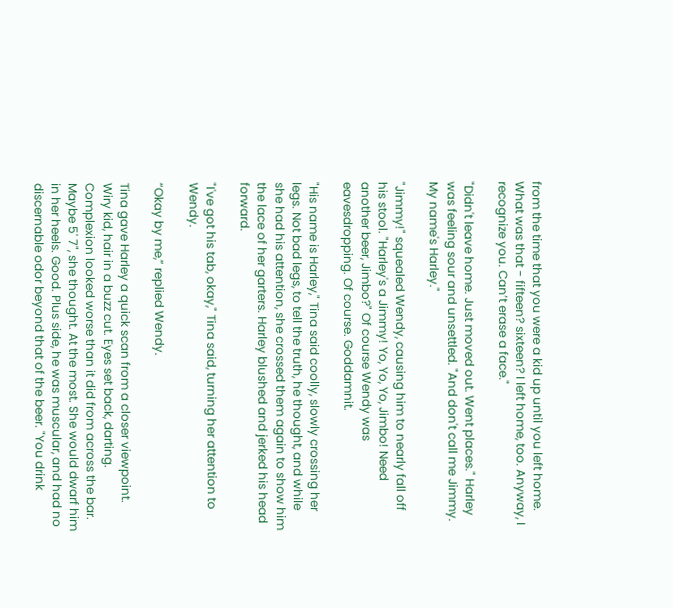from the time that you were a kid up until you left home. What was that - fifteen? sixteen? I left home, too. Anyway, I recognize you. Can’t erase a face."

"Didn't leave home. Just moved out. Went places." Harley was feeling sour and unsettled. "And don't call me Jimmy. My name's Harley."

"Jimmy!" squealed Wendy, causing him to nearly fall off his stool. "Harley's a Jimmy! Yo, Yo, Yo, Jimbo! Need another beer, Jimbo?" Of course Wendy was eavesdropping. Of course. Goddamnit.

"His name is Harley," Tina said coolly, slowly crossing her legs. Not bad legs, to tell the truth, he thought, and while she had his attention, she crossed them again to show him the lace of her garters. Harley blushed and jerked his head forward.

"I've got his tab, okay," Tina said, turning her attention to Wendy.

“Okay by me,” replied Wendy.

Tina gave Harley a quick scan from a closer viewpoint. Wiry kid, hair in a buzz cut. Eyes set back, darting. Complexion looked worse than it did from across the bar. Maybe 5' 7", she thought. At the most. She would dwarf him in her heels. Good. Plus side, he was muscular, and had no discernable odor beyond that of the beer. "You drink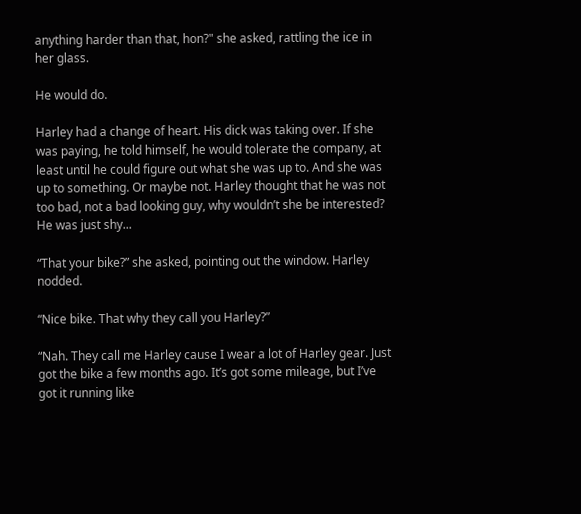anything harder than that, hon?" she asked, rattling the ice in her glass.

He would do.

Harley had a change of heart. His dick was taking over. If she was paying, he told himself, he would tolerate the company, at least until he could figure out what she was up to. And she was up to something. Or maybe not. Harley thought that he was not too bad, not a bad looking guy, why wouldn’t she be interested? He was just shy...

“That your bike?” she asked, pointing out the window. Harley nodded.

“Nice bike. That why they call you Harley?”

“Nah. They call me Harley cause I wear a lot of Harley gear. Just got the bike a few months ago. It’s got some mileage, but I’ve got it running like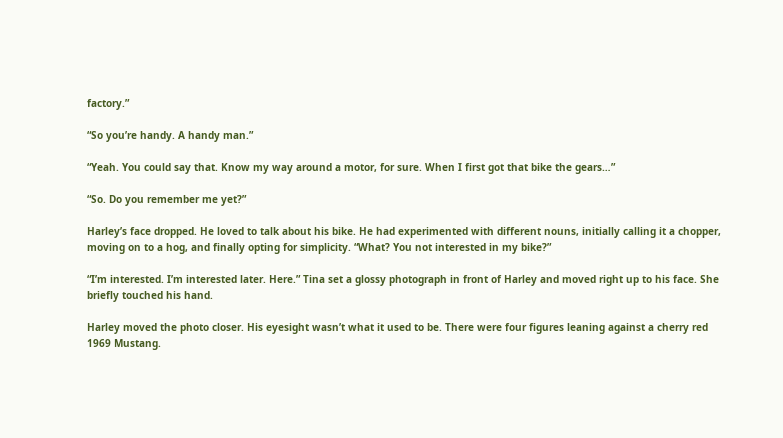factory.”

“So you’re handy. A handy man.”

“Yeah. You could say that. Know my way around a motor, for sure. When I first got that bike the gears…”

“So. Do you remember me yet?”

Harley’s face dropped. He loved to talk about his bike. He had experimented with different nouns, initially calling it a chopper, moving on to a hog, and finally opting for simplicity. “What? You not interested in my bike?”

“I’m interested. I’m interested later. Here.” Tina set a glossy photograph in front of Harley and moved right up to his face. She briefly touched his hand.

Harley moved the photo closer. His eyesight wasn’t what it used to be. There were four figures leaning against a cherry red 1969 Mustang.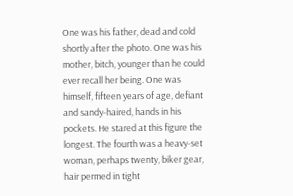One was his father, dead and cold shortly after the photo. One was his mother, bitch, younger than he could ever recall her being. One was himself, fifteen years of age, defiant and sandy-haired, hands in his pockets. He stared at this figure the longest. The fourth was a heavy-set woman, perhaps twenty, biker gear, hair permed in tight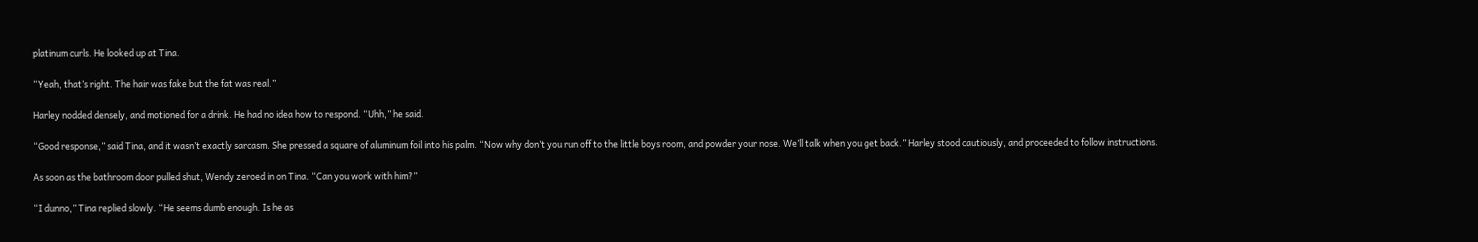platinum curls. He looked up at Tina.

“Yeah, that’s right. The hair was fake but the fat was real.”

Harley nodded densely, and motioned for a drink. He had no idea how to respond. “Uhh,” he said.

“Good response,” said Tina, and it wasn’t exactly sarcasm. She pressed a square of aluminum foil into his palm. “Now why don’t you run off to the little boys room, and powder your nose. We’ll talk when you get back.” Harley stood cautiously, and proceeded to follow instructions.

As soon as the bathroom door pulled shut, Wendy zeroed in on Tina. “Can you work with him?”

“I dunno,” Tina replied slowly. “He seems dumb enough. Is he as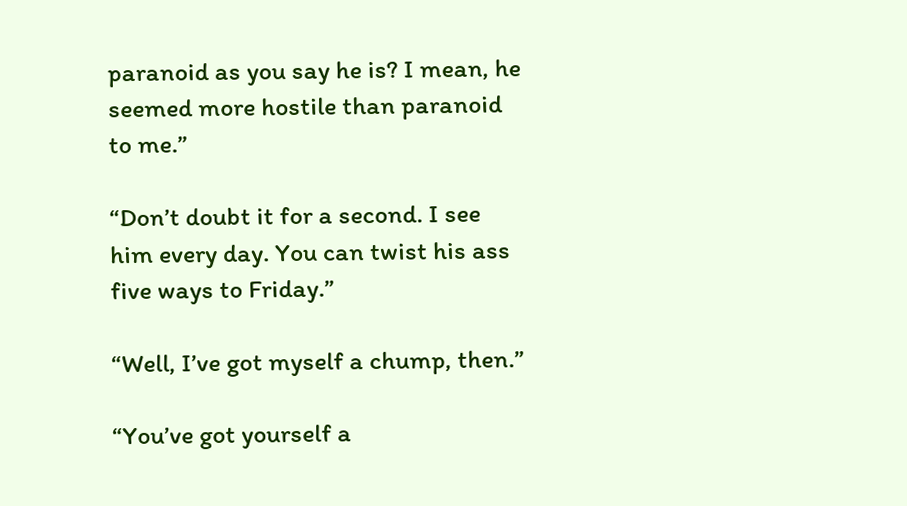paranoid as you say he is? I mean, he seemed more hostile than paranoid to me.”

“Don’t doubt it for a second. I see him every day. You can twist his ass five ways to Friday.”

“Well, I’ve got myself a chump, then.”

“You’ve got yourself a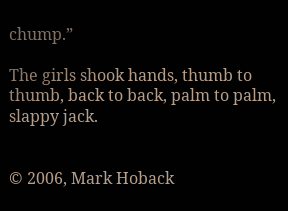chump.”

The girls shook hands, thumb to thumb, back to back, palm to palm, slappy jack.


© 2006, Mark Hoback